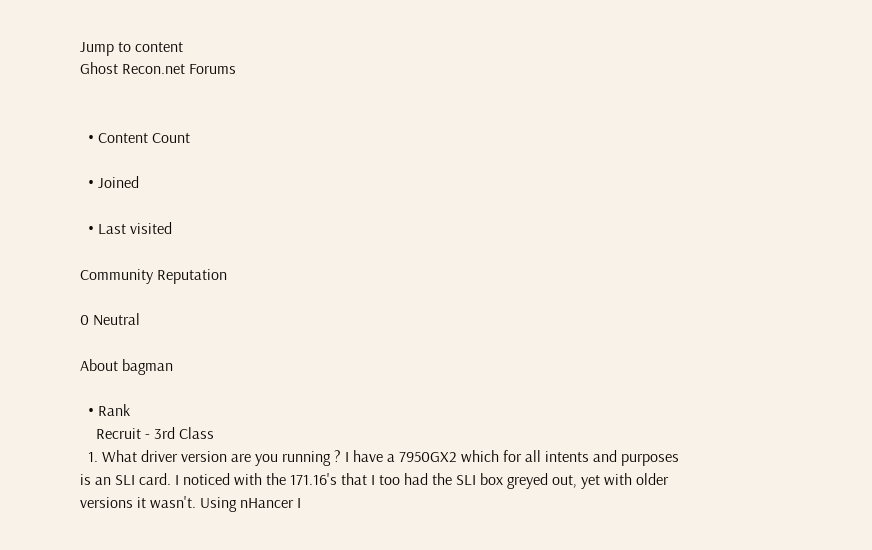Jump to content
Ghost Recon.net Forums


  • Content Count

  • Joined

  • Last visited

Community Reputation

0 Neutral

About bagman

  • Rank
    Recruit - 3rd Class
  1. What driver version are you running ? I have a 7950GX2 which for all intents and purposes is an SLI card. I noticed with the 171.16's that I too had the SLI box greyed out, yet with older versions it wasn't. Using nHancer I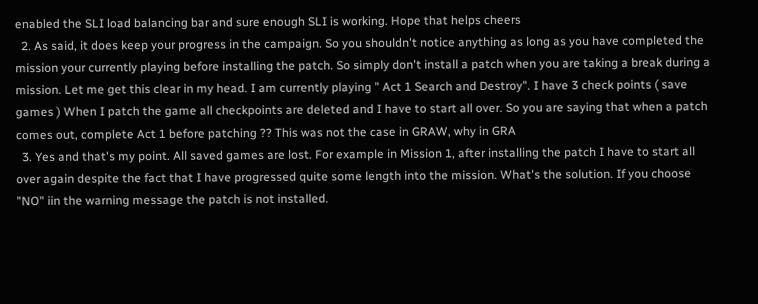enabled the SLI load balancing bar and sure enough SLI is working. Hope that helps cheers
  2. As said, it does keep your progress in the campaign. So you shouldn't notice anything as long as you have completed the mission your currently playing before installing the patch. So simply don't install a patch when you are taking a break during a mission. Let me get this clear in my head. I am currently playing " Act 1 Search and Destroy". I have 3 check points ( save games ) When I patch the game all checkpoints are deleted and I have to start all over. So you are saying that when a patch comes out, complete Act 1 before patching ?? This was not the case in GRAW, why in GRA
  3. Yes and that's my point. All saved games are lost. For example in Mission 1, after installing the patch I have to start all over again despite the fact that I have progressed quite some length into the mission. What's the solution. If you choose "NO" iin the warning message the patch is not installed.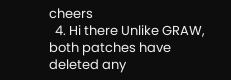cheers
  4. Hi there Unlike GRAW, both patches have deleted any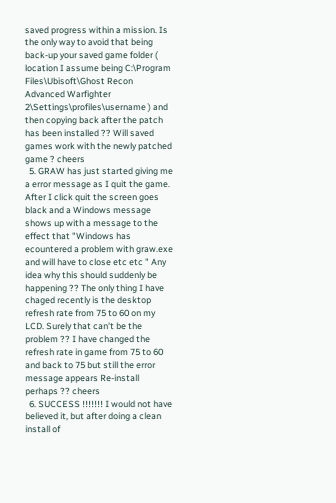saved progress within a mission. Is the only way to avoid that being back-up your saved game folder ( location I assume being C:\Program Files\Ubisoft\Ghost Recon Advanced Warfighter 2\Settings\profiles\username ) and then copying back after the patch has been installed ?? Will saved games work with the newly patched game ? cheers
  5. GRAW has just started giving me a error message as I quit the game. After I click quit the screen goes black and a Windows message shows up with a message to the effect that "Windows has ecountered a problem with graw.exe and will have to close etc etc " Any idea why this should suddenly be happening ?? The only thing I have chaged recently is the desktop refresh rate from 75 to 60 on my LCD. Surely that can't be the problem ?? I have changed the refresh rate in game from 75 to 60 and back to 75 but still the error message appears Re-install perhaps ?? cheers
  6. SUCCESS !!!!!!! I would not have believed it, but after doing a clean install of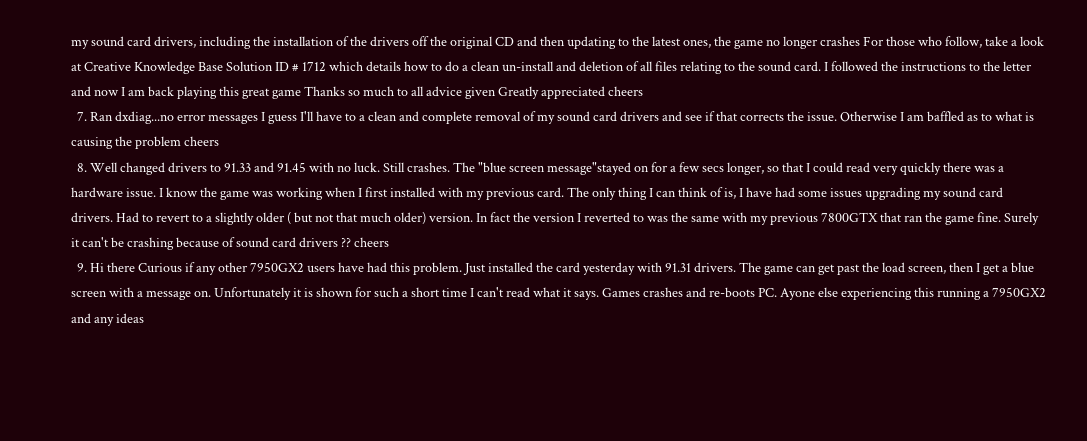my sound card drivers, including the installation of the drivers off the original CD and then updating to the latest ones, the game no longer crashes For those who follow, take a look at Creative Knowledge Base Solution ID # 1712 which details how to do a clean un-install and deletion of all files relating to the sound card. I followed the instructions to the letter and now I am back playing this great game Thanks so much to all advice given Greatly appreciated cheers
  7. Ran dxdiag...no error messages I guess I'll have to a clean and complete removal of my sound card drivers and see if that corrects the issue. Otherwise I am baffled as to what is causing the problem cheers
  8. Well changed drivers to 91.33 and 91.45 with no luck. Still crashes. The "blue screen message"stayed on for a few secs longer, so that I could read very quickly there was a hardware issue. I know the game was working when I first installed with my previous card. The only thing I can think of is, I have had some issues upgrading my sound card drivers. Had to revert to a slightly older ( but not that much older) version. In fact the version I reverted to was the same with my previous 7800GTX that ran the game fine. Surely it can't be crashing because of sound card drivers ?? cheers
  9. Hi there Curious if any other 7950GX2 users have had this problem. Just installed the card yesterday with 91.31 drivers. The game can get past the load screen, then I get a blue screen with a message on. Unfortunately it is shown for such a short time I can't read what it says. Games crashes and re-boots PC. Ayone else experiencing this running a 7950GX2 and any ideas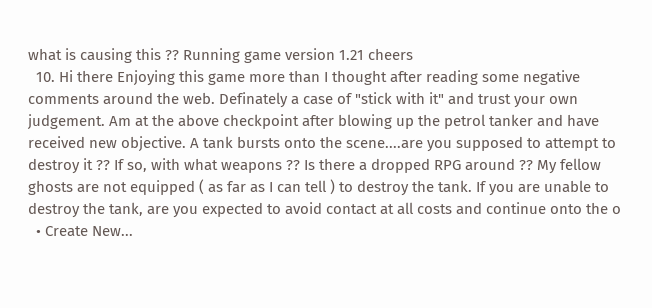what is causing this ?? Running game version 1.21 cheers
  10. Hi there Enjoying this game more than I thought after reading some negative comments around the web. Definately a case of "stick with it" and trust your own judgement. Am at the above checkpoint after blowing up the petrol tanker and have received new objective. A tank bursts onto the scene....are you supposed to attempt to destroy it ?? If so, with what weapons ?? Is there a dropped RPG around ?? My fellow ghosts are not equipped ( as far as I can tell ) to destroy the tank. If you are unable to destroy the tank, are you expected to avoid contact at all costs and continue onto the o
  • Create New...